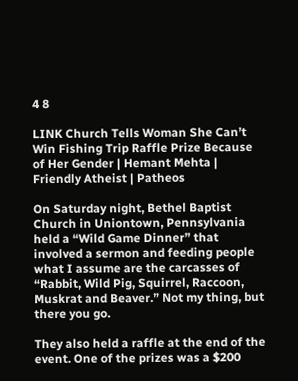4 8

LINK Church Tells Woman She Can’t Win Fishing Trip Raffle Prize Because of Her Gender | Hemant Mehta | Friendly Atheist | Patheos

On Saturday night, Bethel Baptist Church in Uniontown, Pennsylvania held a “Wild Game Dinner” that involved a sermon and feeding people what I assume are the carcasses of “Rabbit, Wild Pig, Squirrel, Raccoon, Muskrat and Beaver.” Not my thing, but there you go.

They also held a raffle at the end of the event. One of the prizes was a $200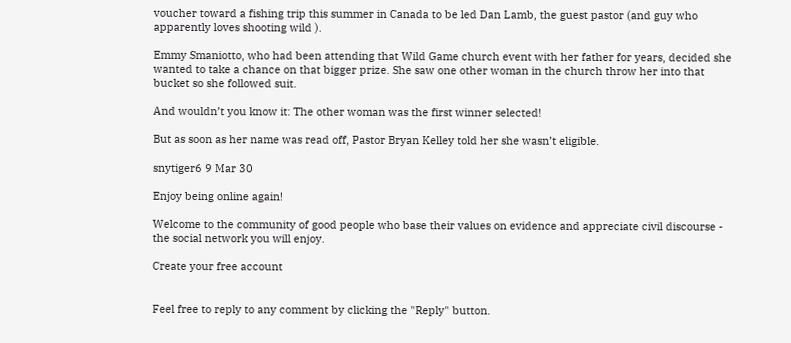voucher toward a fishing trip this summer in Canada to be led Dan Lamb, the guest pastor (and guy who apparently loves shooting wild ).

Emmy Smaniotto, who had been attending that Wild Game church event with her father for years, decided she wanted to take a chance on that bigger prize. She saw one other woman in the church throw her into that bucket so she followed suit.

And wouldn’t you know it: The other woman was the first winner selected!

But as soon as her name was read off, Pastor Bryan Kelley told her she wasn’t eligible.

snytiger6 9 Mar 30

Enjoy being online again!

Welcome to the community of good people who base their values on evidence and appreciate civil discourse - the social network you will enjoy.

Create your free account


Feel free to reply to any comment by clicking the "Reply" button.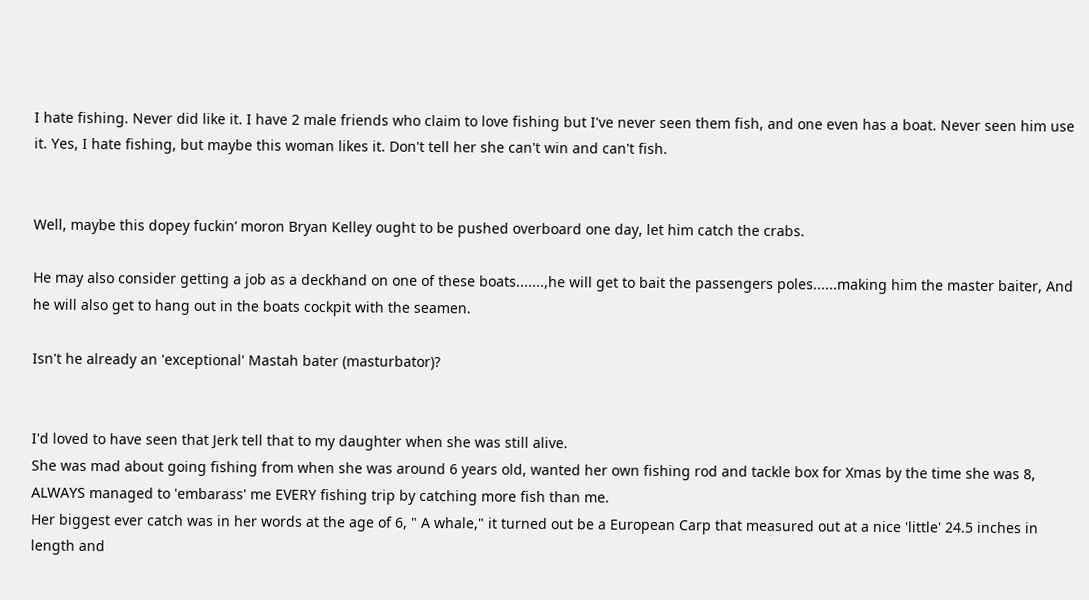I hate fishing. Never did like it. I have 2 male friends who claim to love fishing but I've never seen them fish, and one even has a boat. Never seen him use it. Yes, I hate fishing, but maybe this woman likes it. Don't tell her she can't win and can't fish.


Well, maybe this dopey fuckin’ moron Bryan Kelley ought to be pushed overboard one day, let him catch the crabs.

He may also consider getting a job as a deckhand on one of these boats.......,he will get to bait the passengers poles......making him the master baiter, And he will also get to hang out in the boats cockpit with the seamen.

Isn't he already an 'exceptional' Mastah bater (masturbator)?


I'd loved to have seen that Jerk tell that to my daughter when she was still alive.
She was mad about going fishing from when she was around 6 years old, wanted her own fishing rod and tackle box for Xmas by the time she was 8, ALWAYS managed to 'embarass' me EVERY fishing trip by catching more fish than me.
Her biggest ever catch was in her words at the age of 6, " A whale," it turned out be a European Carp that measured out at a nice 'little' 24.5 inches in length and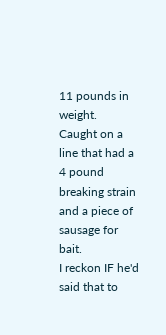11 pounds in weight.
Caught on a line that had a 4 pound breaking strain and a piece of sausage for bait.
I reckon IF he'd said that to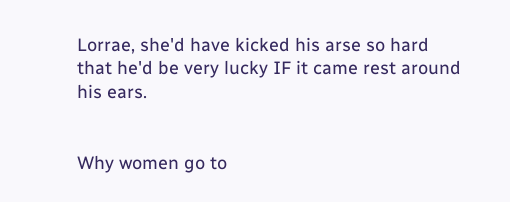Lorrae, she'd have kicked his arse so hard that he'd be very lucky IF it came rest around his ears.


Why women go to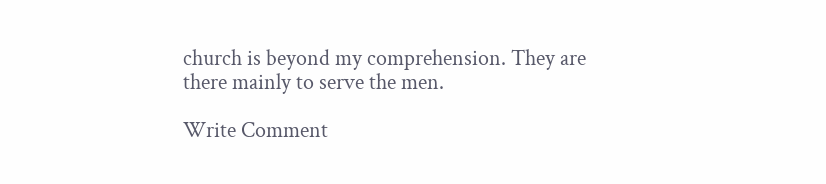church is beyond my comprehension. They are there mainly to serve the men.

Write Comment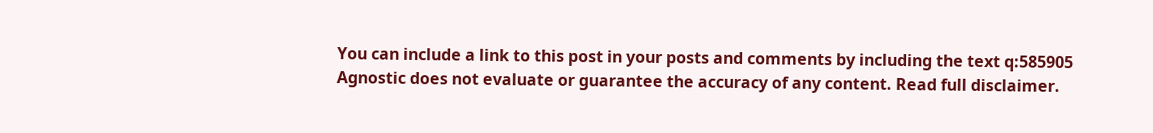You can include a link to this post in your posts and comments by including the text q:585905
Agnostic does not evaluate or guarantee the accuracy of any content. Read full disclaimer.